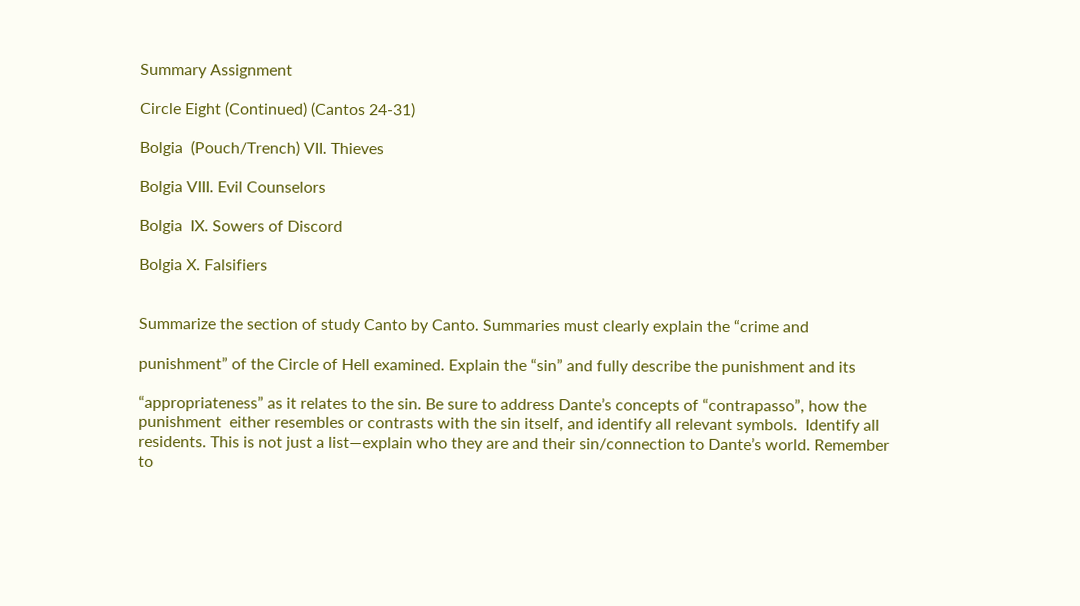Summary Assignment

Circle Eight (Continued) (Cantos 24-31)

Bolgia  (Pouch/Trench) VII. Thieves

Bolgia VIII. Evil Counselors

Bolgia  IX. Sowers of Discord

Bolgia X. Falsifiers


Summarize the section of study Canto by Canto. Summaries must clearly explain the “crime and

punishment” of the Circle of Hell examined. Explain the “sin” and fully describe the punishment and its

“appropriateness” as it relates to the sin. Be sure to address Dante’s concepts of “contrapasso”, how the punishment  either resembles or contrasts with the sin itself, and identify all relevant symbols.  Identify all residents. This is not just a list—explain who they are and their sin/connection to Dante’s world. Remember to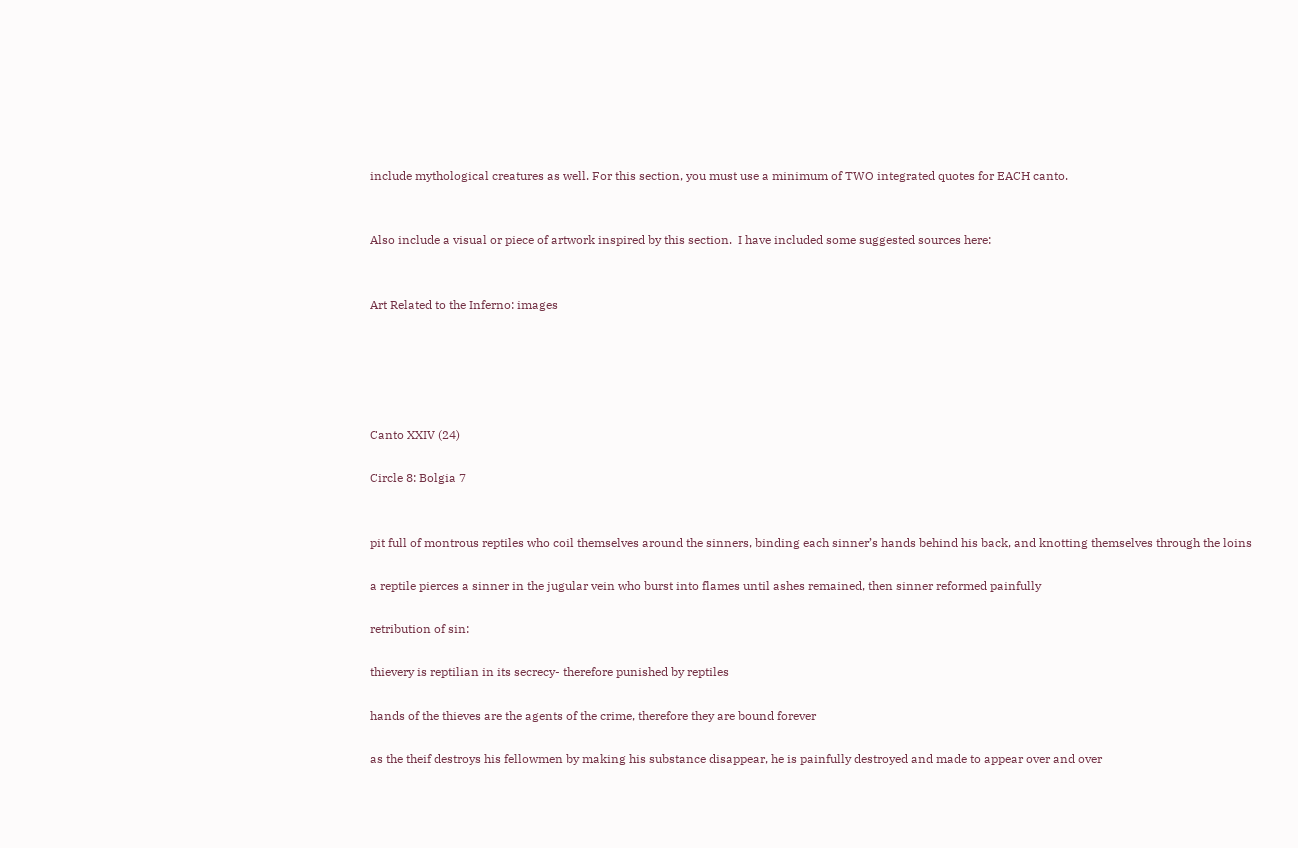include mythological creatures as well. For this section, you must use a minimum of TWO integrated quotes for EACH canto.


Also include a visual or piece of artwork inspired by this section.  I have included some suggested sources here:


Art Related to the Inferno: images





Canto XXIV (24)

Circle 8: Bolgia 7


pit full of montrous reptiles who coil themselves around the sinners, binding each sinner’s hands behind his back, and knotting themselves through the loins

a reptile pierces a sinner in the jugular vein who burst into flames until ashes remained, then sinner reformed painfully

retribution of sin:

thievery is reptilian in its secrecy- therefore punished by reptiles

hands of the thieves are the agents of the crime, therefore they are bound forever

as the theif destroys his fellowmen by making his substance disappear, he is painfully destroyed and made to appear over and over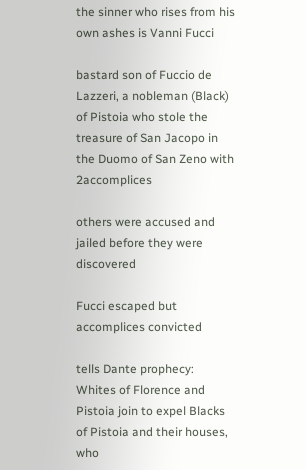the sinner who rises from his own ashes is Vanni Fucci

bastard son of Fuccio de Lazzeri, a nobleman (Black) of Pistoia who stole the treasure of San Jacopo in the Duomo of San Zeno with 2accomplices

others were accused and jailed before they were discovered

Fucci escaped but accomplices convicted

tells Dante prophecy: Whites of Florence and Pistoia join to expel Blacks of Pistoia and their houses, who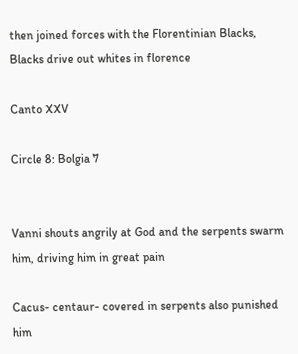then joined forces with the Florentinian Blacks, Blacks drive out whites in florence

Canto XXV

Circle 8: Bolgia 7


Vanni shouts angrily at God and the serpents swarm him, driving him in great pain

Cacus- centaur- covered in serpents also punished him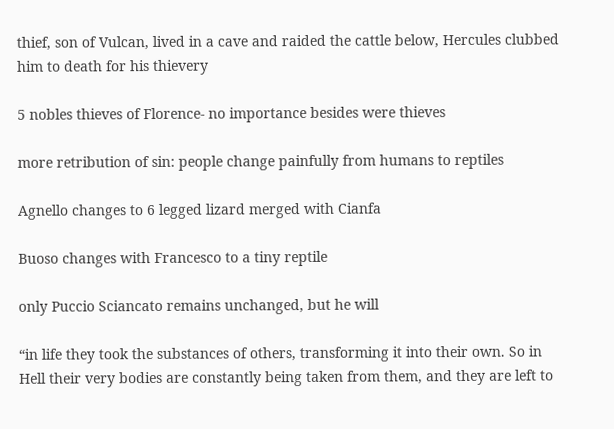thief, son of Vulcan, lived in a cave and raided the cattle below, Hercules clubbed him to death for his thievery

5 nobles thieves of Florence- no importance besides were thieves

more retribution of sin: people change painfully from humans to reptiles

Agnello changes to 6 legged lizard merged with Cianfa

Buoso changes with Francesco to a tiny reptile

only Puccio Sciancato remains unchanged, but he will

“in life they took the substances of others, transforming it into their own. So in Hell their very bodies are constantly being taken from them, and they are left to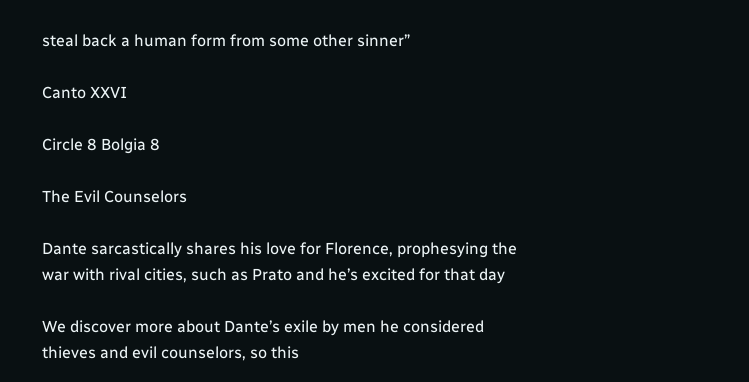steal back a human form from some other sinner”

Canto XXVI

Circle 8 Bolgia 8

The Evil Counselors

Dante sarcastically shares his love for Florence, prophesying the war with rival cities, such as Prato and he’s excited for that day

We discover more about Dante’s exile by men he considered thieves and evil counselors, so this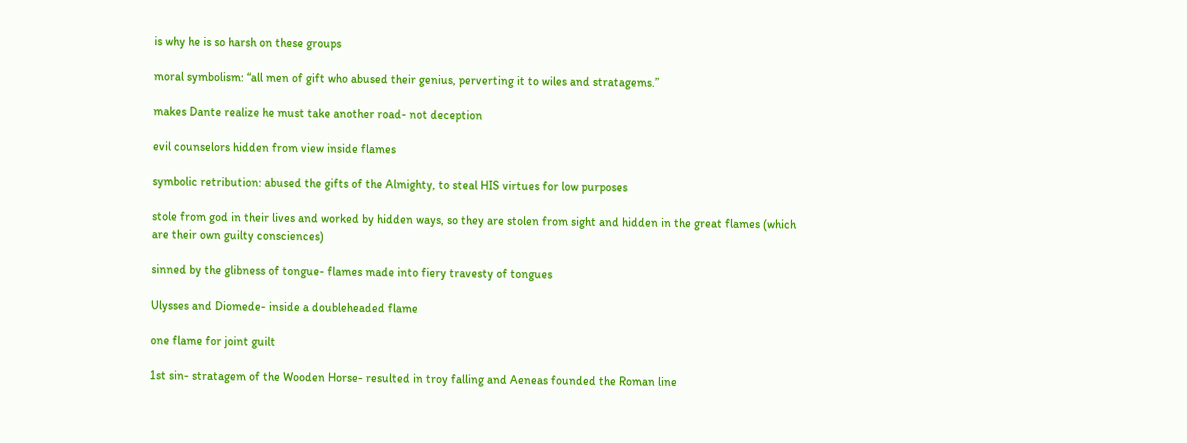is why he is so harsh on these groups

moral symbolism: “all men of gift who abused their genius, perverting it to wiles and stratagems.”

makes Dante realize he must take another road- not deception

evil counselors hidden from view inside flames

symbolic retribution: abused the gifts of the Almighty, to steal HIS virtues for low purposes

stole from god in their lives and worked by hidden ways, so they are stolen from sight and hidden in the great flames (which are their own guilty consciences)

sinned by the glibness of tongue- flames made into fiery travesty of tongues

Ulysses and Diomede- inside a doubleheaded flame

one flame for joint guilt

1st sin- stratagem of the Wooden Horse- resulted in troy falling and Aeneas founded the Roman line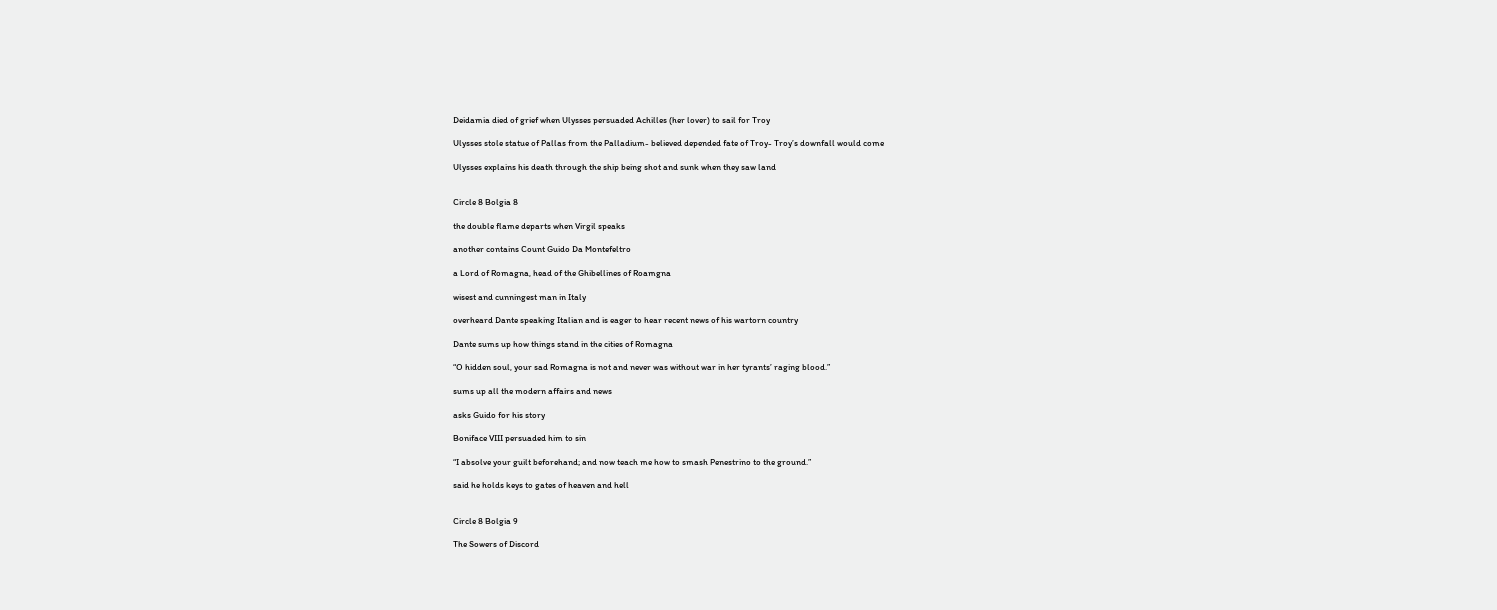Deidamia died of grief when Ulysses persuaded Achilles (her lover) to sail for Troy

Ulysses stole statue of Pallas from the Palladium- believed depended fate of Troy- Troy’s downfall would come

Ulysses explains his death through the ship being shot and sunk when they saw land


Circle 8 Bolgia 8

the double flame departs when Virgil speaks

another contains Count Guido Da Montefeltro

a Lord of Romagna, head of the Ghibellines of Roamgna

wisest and cunningest man in Italy

overheard Dante speaking Italian and is eager to hear recent news of his wartorn country

Dante sums up how things stand in the cities of Romagna

“O hidden soul, your sad Romagna is not and never was without war in her tyrants’ raging blood.”

sums up all the modern affairs and news

asks Guido for his story

Boniface VIII persuaded him to sin

“I absolve your guilt beforehand; and now teach me how to smash Penestrino to the ground.”

said he holds keys to gates of heaven and hell


Circle 8 Bolgia 9

The Sowers of Discord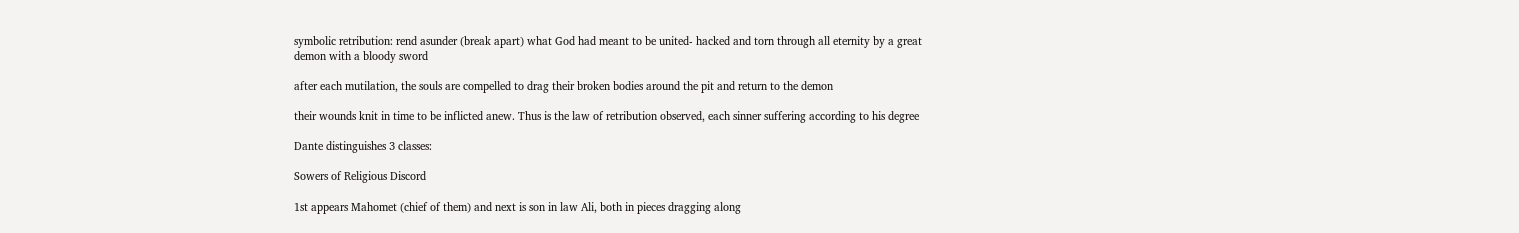symbolic retribution: rend asunder (break apart) what God had meant to be united- hacked and torn through all eternity by a great demon with a bloody sword

after each mutilation, the souls are compelled to drag their broken bodies around the pit and return to the demon

their wounds knit in time to be inflicted anew. Thus is the law of retribution observed, each sinner suffering according to his degree

Dante distinguishes 3 classes:

Sowers of Religious Discord

1st appears Mahomet (chief of them) and next is son in law Ali, both in pieces dragging along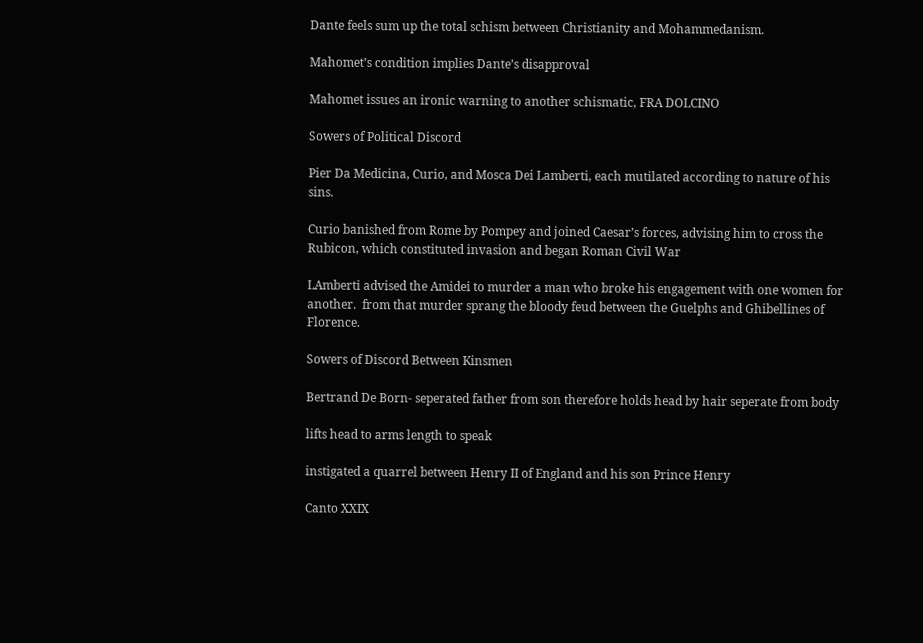Dante feels sum up the total schism between Christianity and Mohammedanism.

Mahomet’s condition implies Dante’s disapproval

Mahomet issues an ironic warning to another schismatic, FRA DOLCINO

Sowers of Political Discord

Pier Da Medicina, Curio, and Mosca Dei Lamberti, each mutilated according to nature of his sins.

Curio banished from Rome by Pompey and joined Caesar’s forces, advising him to cross the Rubicon, which constituted invasion and began Roman Civil War

LAmberti advised the Amidei to murder a man who broke his engagement with one women for another.  from that murder sprang the bloody feud between the Guelphs and Ghibellines of Florence.

Sowers of Discord Between Kinsmen

Bertrand De Born- seperated father from son therefore holds head by hair seperate from body

lifts head to arms length to speak

instigated a quarrel between Henry II of England and his son Prince Henry

Canto XXIX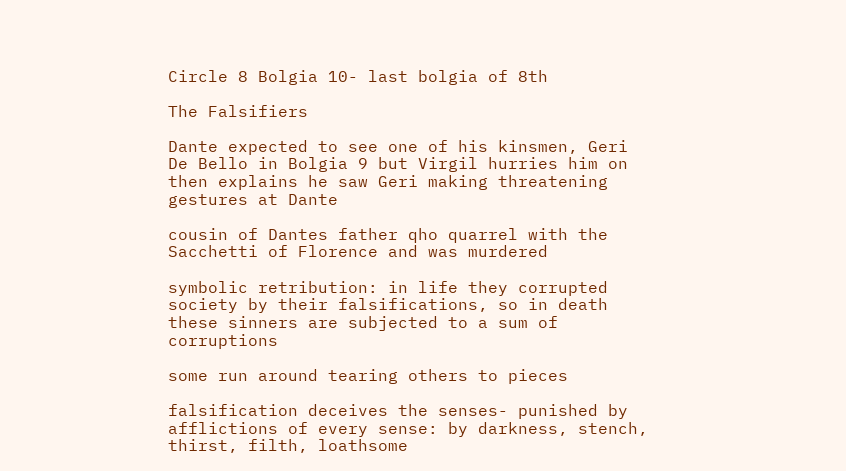Circle 8 Bolgia 10- last bolgia of 8th

The Falsifiers

Dante expected to see one of his kinsmen, Geri De Bello in Bolgia 9 but Virgil hurries him on then explains he saw Geri making threatening gestures at Dante

cousin of Dantes father qho quarrel with the Sacchetti of Florence and was murdered

symbolic retribution: in life they corrupted society by their falsifications, so in death these sinners are subjected to a sum of corruptions

some run around tearing others to pieces

falsification deceives the senses- punished by afflictions of every sense: by darkness, stench, thirst, filth, loathsome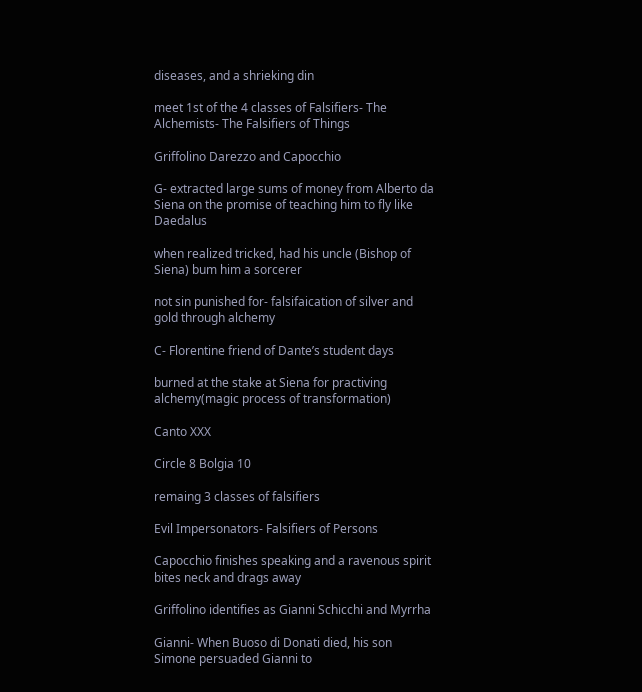diseases, and a shrieking din

meet 1st of the 4 classes of Falsifiers- The Alchemists- The Falsifiers of Things

Griffolino Darezzo and Capocchio

G- extracted large sums of money from Alberto da Siena on the promise of teaching him to fly like Daedalus

when realized tricked, had his uncle (Bishop of Siena) bum him a sorcerer

not sin punished for- falsifaication of silver and gold through alchemy

C- Florentine friend of Dante’s student days

burned at the stake at Siena for practiving alchemy(magic process of transformation)

Canto XXX

Circle 8 Bolgia 10

remaing 3 classes of falsifiers

Evil Impersonators- Falsifiers of Persons

Capocchio finishes speaking and a ravenous spirit bites neck and drags away

Griffolino identifies as Gianni Schicchi and Myrrha

Gianni- When Buoso di Donati died, his son Simone persuaded Gianni to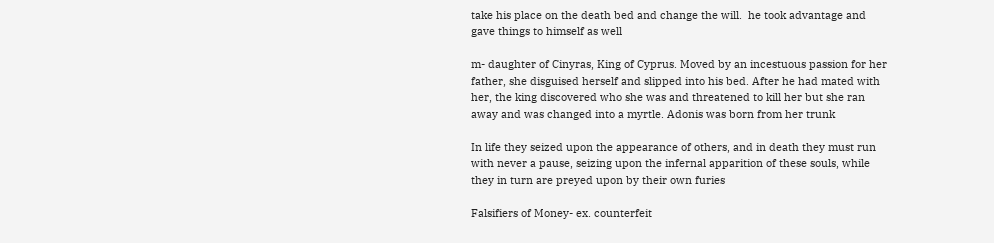take his place on the death bed and change the will.  he took advantage and gave things to himself as well

m- daughter of Cinyras, King of Cyprus. Moved by an incestuous passion for her father, she disguised herself and slipped into his bed. After he had mated with her, the king discovered who she was and threatened to kill her but she ran away and was changed into a myrtle. Adonis was born from her trunk

In life they seized upon the appearance of others, and in death they must run with never a pause, seizing upon the infernal apparition of these souls, while they in turn are preyed upon by their own furies

Falsifiers of Money- ex. counterfeit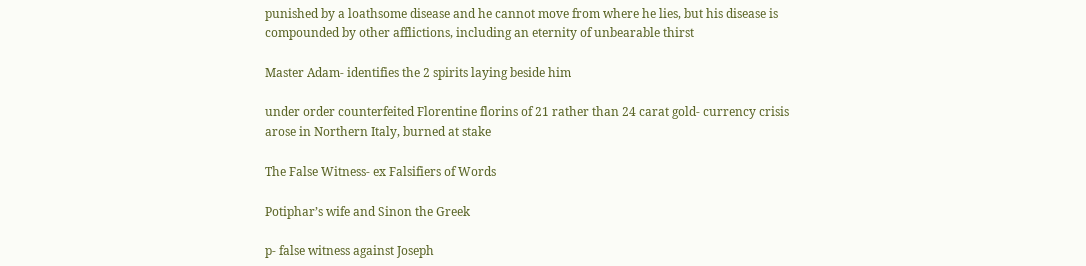punished by a loathsome disease and he cannot move from where he lies, but his disease is compounded by other afflictions, including an eternity of unbearable thirst

Master Adam- identifies the 2 spirits laying beside him

under order counterfeited Florentine florins of 21 rather than 24 carat gold- currency crisis arose in Northern Italy, burned at stake

The False Witness- ex Falsifiers of Words

Potiphar’s wife and Sinon the Greek

p- false witness against Joseph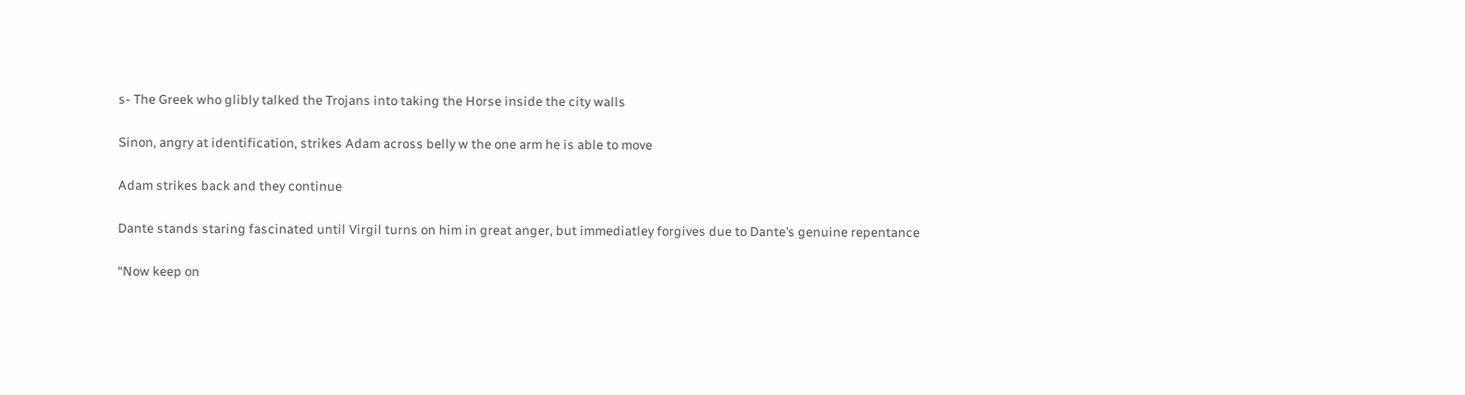s- The Greek who glibly talked the Trojans into taking the Horse inside the city walls

Sinon, angry at identification, strikes Adam across belly w the one arm he is able to move

Adam strikes back and they continue

Dante stands staring fascinated until Virgil turns on him in great anger, but immediatley forgives due to Dante’s genuine repentance

“Now keep on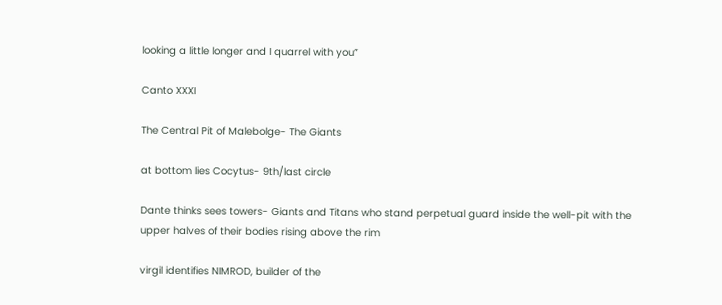looking a little longer and I quarrel with you”

Canto XXXI

The Central Pit of Malebolge- The Giants

at bottom lies Cocytus- 9th/last circle

Dante thinks sees towers- Giants and Titans who stand perpetual guard inside the well-pit with the upper halves of their bodies rising above the rim

virgil identifies NIMROD, builder of the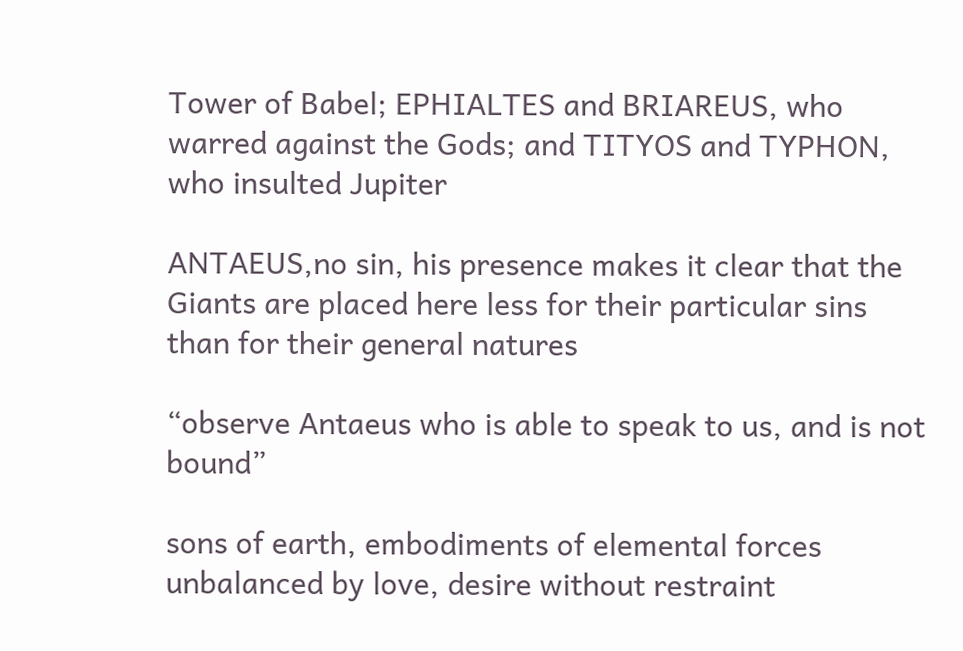Tower of Babel; EPHIALTES and BRIAREUS, who warred against the Gods; and TITYOS and TYPHON, who insulted Jupiter

ANTAEUS,no sin, his presence makes it clear that the Giants are placed here less for their particular sins than for their general natures

“observe Antaeus who is able to speak to us, and is not bound”

sons of earth, embodiments of elemental forces unbalanced by love, desire without restraint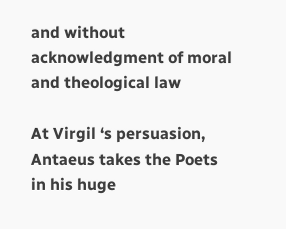and without acknowledgment of moral and theological law

At Virgil ‘s persuasion, Antaeus takes the Poets in his huge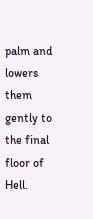palm and lowers them gently to the final floor of Hell.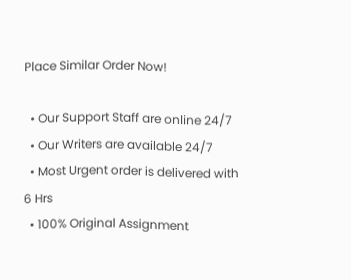Place Similar Order Now!

  • Our Support Staff are online 24/7
  • Our Writers are available 24/7
  • Most Urgent order is delivered with 6 Hrs
  • 100% Original Assignment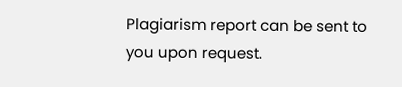Plagiarism report can be sent to you upon request.